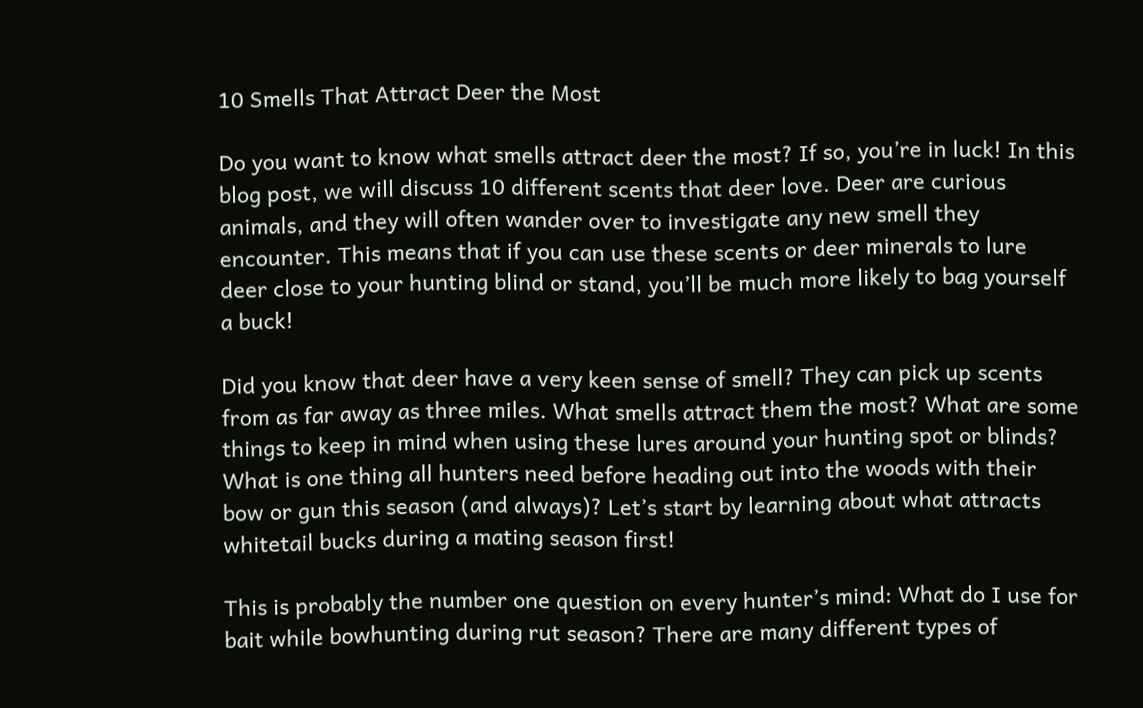10 Smells That Attract Deer the Most

Do you want to know what smells attract deer the most? If so, you’re in luck! In this blog post, we will discuss 10 different scents that deer love. Deer are curious animals, and they will often wander over to investigate any new smell they encounter. This means that if you can use these scents or deer minerals to lure deer close to your hunting blind or stand, you’ll be much more likely to bag yourself a buck!

Did you know that deer have a very keen sense of smell? They can pick up scents from as far away as three miles. What smells attract them the most? What are some things to keep in mind when using these lures around your hunting spot or blinds? What is one thing all hunters need before heading out into the woods with their bow or gun this season (and always)? Let’s start by learning about what attracts whitetail bucks during a mating season first!

This is probably the number one question on every hunter’s mind: What do I use for bait while bowhunting during rut season? There are many different types of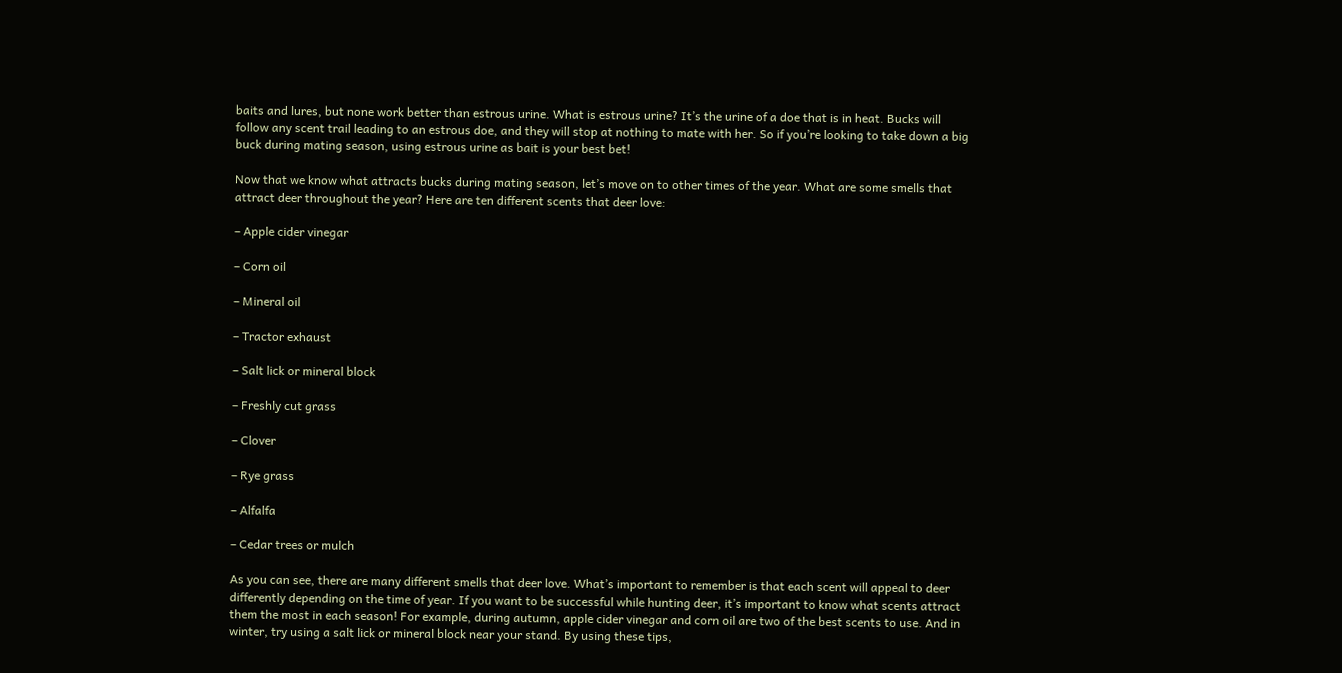baits and lures, but none work better than estrous urine. What is estrous urine? It’s the urine of a doe that is in heat. Bucks will follow any scent trail leading to an estrous doe, and they will stop at nothing to mate with her. So if you’re looking to take down a big buck during mating season, using estrous urine as bait is your best bet!

Now that we know what attracts bucks during mating season, let’s move on to other times of the year. What are some smells that attract deer throughout the year? Here are ten different scents that deer love:

– Apple cider vinegar

– Corn oil

– Mineral oil

– Tractor exhaust

– Salt lick or mineral block

– Freshly cut grass

– Clover

– Rye grass

– Alfalfa

– Cedar trees or mulch

As you can see, there are many different smells that deer love. What’s important to remember is that each scent will appeal to deer differently depending on the time of year. If you want to be successful while hunting deer, it’s important to know what scents attract them the most in each season! For example, during autumn, apple cider vinegar and corn oil are two of the best scents to use. And in winter, try using a salt lick or mineral block near your stand. By using these tips,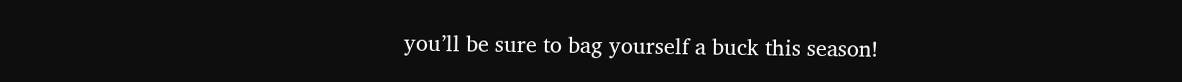you’ll be sure to bag yourself a buck this season!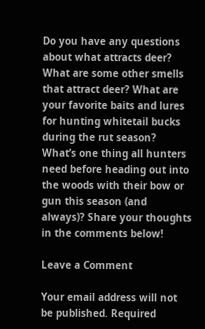Do you have any questions about what attracts deer? What are some other smells that attract deer? What are your favorite baits and lures for hunting whitetail bucks during the rut season? What’s one thing all hunters need before heading out into the woods with their bow or gun this season (and always)? Share your thoughts in the comments below!

Leave a Comment

Your email address will not be published. Required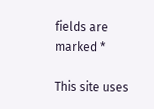fields are marked *

This site uses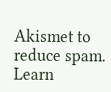Akismet to reduce spam. Learn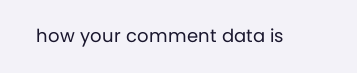how your comment data is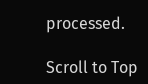processed.

Scroll to Top